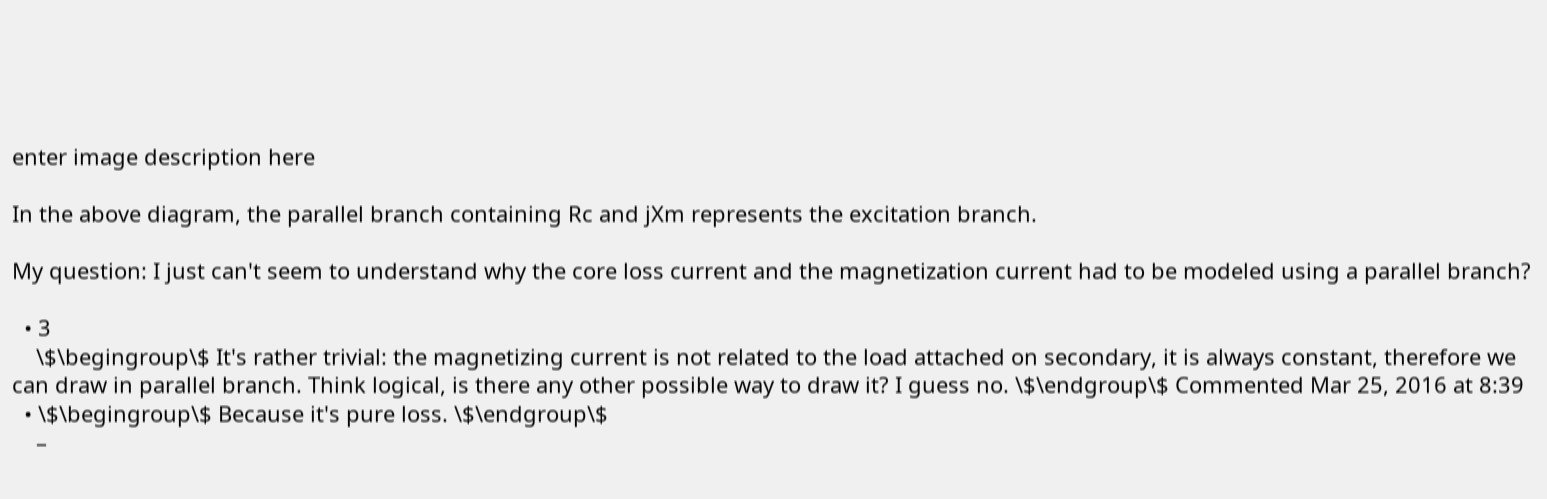enter image description here

In the above diagram, the parallel branch containing Rc and jXm represents the excitation branch.

My question: I just can't seem to understand why the core loss current and the magnetization current had to be modeled using a parallel branch?

  • 3
    \$\begingroup\$ It's rather trivial: the magnetizing current is not related to the load attached on secondary, it is always constant, therefore we can draw in parallel branch. Think logical, is there any other possible way to draw it? I guess no. \$\endgroup\$ Commented Mar 25, 2016 at 8:39
  • \$\begingroup\$ Because it's pure loss. \$\endgroup\$
    –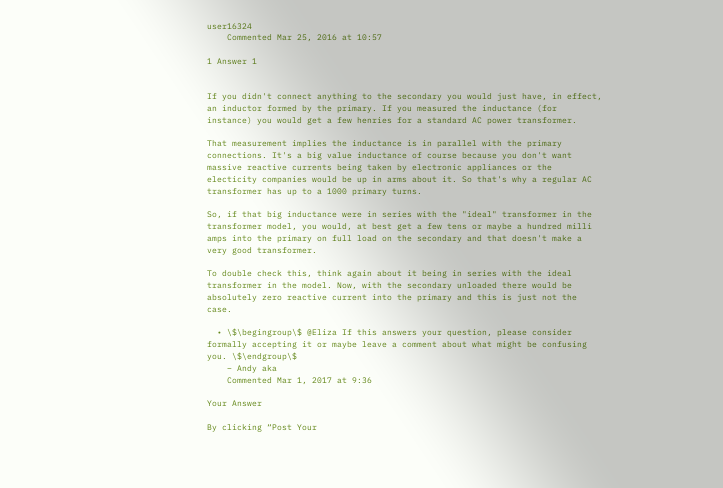user16324
    Commented Mar 25, 2016 at 10:57

1 Answer 1


If you didn't connect anything to the secondary you would just have, in effect, an inductor formed by the primary. If you measured the inductance (for instance) you would get a few henries for a standard AC power transformer.

That measurement implies the inductance is in parallel with the primary connections. It's a big value inductance of course because you don't want massive reactive currents being taken by electronic appliances or the electicity companies would be up in arms about it. So that's why a regular AC transformer has up to a 1000 primary turns.

So, if that big inductance were in series with the "ideal" transformer in the transformer model, you would, at best get a few tens or maybe a hundred milli amps into the primary on full load on the secondary and that doesn't make a very good transformer.

To double check this, think again about it being in series with the ideal transformer in the model. Now, with the secondary unloaded there would be absolutely zero reactive current into the primary and this is just not the case.

  • \$\begingroup\$ @Eliza If this answers your question, please consider formally accepting it or maybe leave a comment about what might be confusing you. \$\endgroup\$
    – Andy aka
    Commented Mar 1, 2017 at 9:36

Your Answer

By clicking “Post Your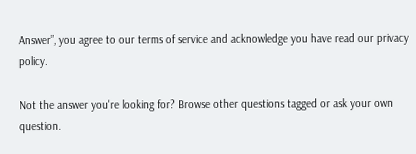Answer”, you agree to our terms of service and acknowledge you have read our privacy policy.

Not the answer you're looking for? Browse other questions tagged or ask your own question.